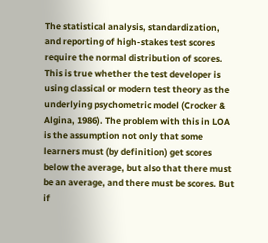The statistical analysis, standardization, and reporting of high-stakes test scores require the normal distribution of scores. This is true whether the test developer is using classical or modern test theory as the underlying psychometric model (Crocker & Algina, 1986). The problem with this in LOA is the assumption not only that some learners must (by definition) get scores below the average, but also that there must be an average, and there must be scores. But if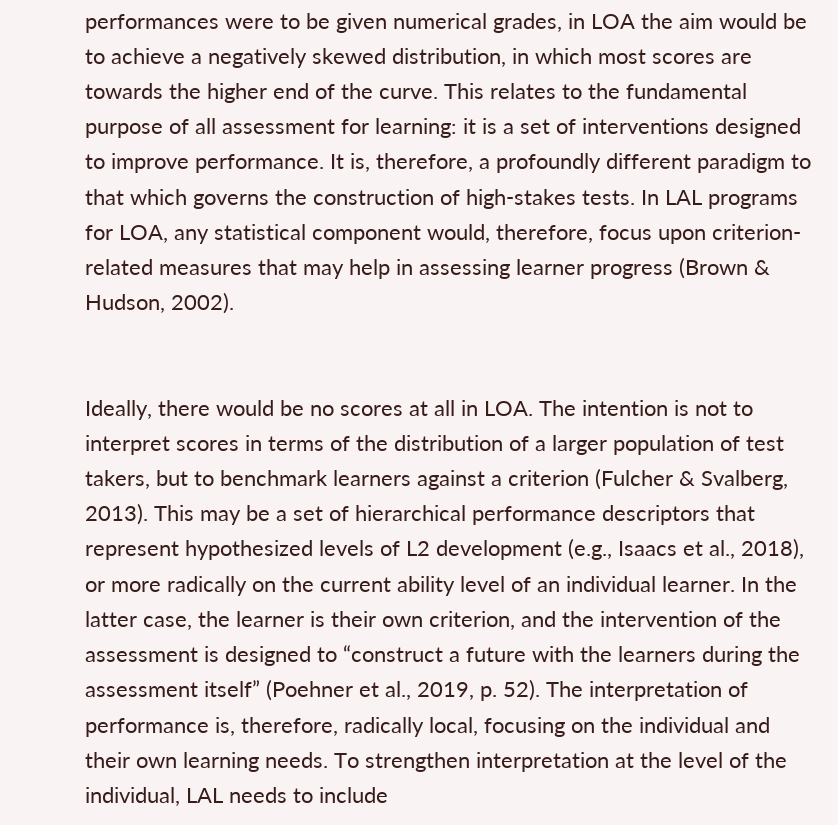performances were to be given numerical grades, in LOA the aim would be to achieve a negatively skewed distribution, in which most scores are towards the higher end of the curve. This relates to the fundamental purpose of all assessment for learning: it is a set of interventions designed to improve performance. It is, therefore, a profoundly different paradigm to that which governs the construction of high-stakes tests. In LAL programs for LOA, any statistical component would, therefore, focus upon criterion-related measures that may help in assessing learner progress (Brown & Hudson, 2002).


Ideally, there would be no scores at all in LOA. The intention is not to interpret scores in terms of the distribution of a larger population of test takers, but to benchmark learners against a criterion (Fulcher & Svalberg, 2013). This may be a set of hierarchical performance descriptors that represent hypothesized levels of L2 development (e.g., Isaacs et al., 2018), or more radically on the current ability level of an individual learner. In the latter case, the learner is their own criterion, and the intervention of the assessment is designed to “construct a future with the learners during the assessment itself” (Poehner et al., 2019, p. 52). The interpretation of performance is, therefore, radically local, focusing on the individual and their own learning needs. To strengthen interpretation at the level of the individual, LAL needs to include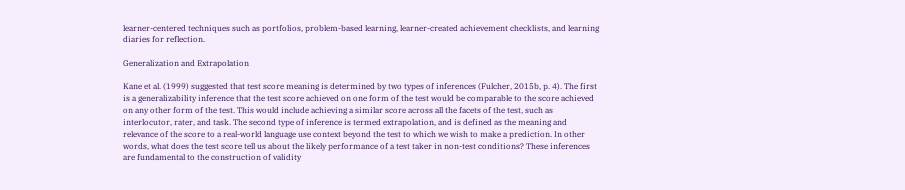learner-centered techniques such as portfolios, problem-based learning, learner-created achievement checklists, and learning diaries for reflection.

Generalization and Extrapolation

Kane et al. (1999) suggested that test score meaning is determined by two types of inferences (Fulcher, 2015b, p. 4). The first is a generalizability inference that the test score achieved on one form of the test would be comparable to the score achieved on any other form of the test. This would include achieving a similar score across all the facets of the test, such as interlocutor, rater, and task. The second type of inference is termed extrapolation, and is defined as the meaning and relevance of the score to a real-world language use context beyond the test to which we wish to make a prediction. In other words, what does the test score tell us about the likely performance of a test taker in non-test conditions? These inferences are fundamental to the construction of validity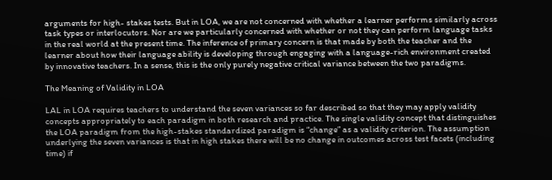arguments for high- stakes tests. But in LOA, we are not concerned with whether a learner performs similarly across task types or interlocutors. Nor are we particularly concerned with whether or not they can perform language tasks in the real world at the present time. The inference of primary concern is that made by both the teacher and the learner about how their language ability is developing through engaging with a language-rich environment created by innovative teachers. In a sense, this is the only purely negative critical variance between the two paradigms.

The Meaning of Validity in LOA

LAL in LOA requires teachers to understand the seven variances so far described so that they may apply validity concepts appropriately to each paradigm in both research and practice. The single validity concept that distinguishes the LOA paradigm from the high-stakes standardized paradigm is “change” as a validity criterion. The assumption underlying the seven variances is that in high stakes there will be no change in outcomes across test facets (including time) if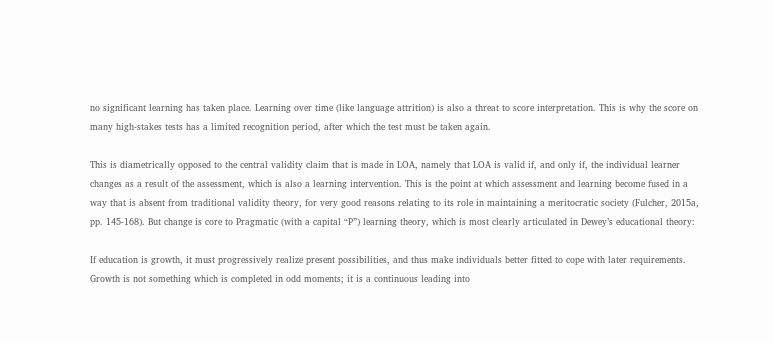no significant learning has taken place. Learning over time (like language attrition) is also a threat to score interpretation. This is why the score on many high-stakes tests has a limited recognition period, after which the test must be taken again.

This is diametrically opposed to the central validity claim that is made in LOA, namely that LOA is valid if, and only if, the individual learner changes as a result of the assessment, which is also a learning intervention. This is the point at which assessment and learning become fused in a way that is absent from traditional validity theory, for very good reasons relating to its role in maintaining a meritocratic society (Fulcher, 2015a, pp. 145-168). But change is core to Pragmatic (with a capital “P”) learning theory, which is most clearly articulated in Dewey’s educational theory:

If education is growth, it must progressively realize present possibilities, and thus make individuals better fitted to cope with later requirements. Growth is not something which is completed in odd moments; it is a continuous leading into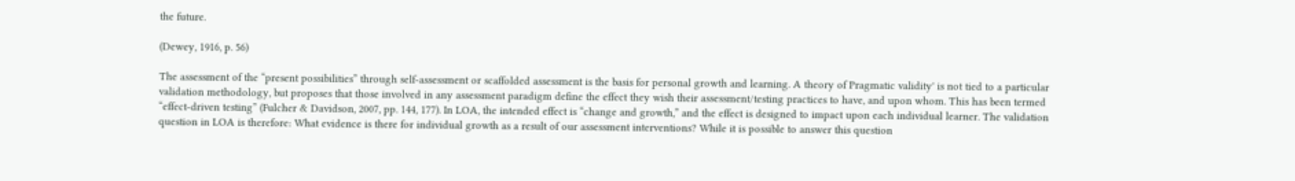the future.

(Dewey, 1916, p. 56)

The assessment of the “present possibilities” through self-assessment or scaffolded assessment is the basis for personal growth and learning. A theory of Pragmatic validity' is not tied to a particular validation methodology, but proposes that those involved in any assessment paradigm define the effect they wish their assessment/testing practices to have, and upon whom. This has been termed “effect-driven testing” (Fulcher & Davidson, 2007, pp. 144, 177). In LOA, the intended effect is “change and growth,” and the effect is designed to impact upon each individual learner. The validation question in LOA is therefore: What evidence is there for individual growth as a result of our assessment interventions? While it is possible to answer this question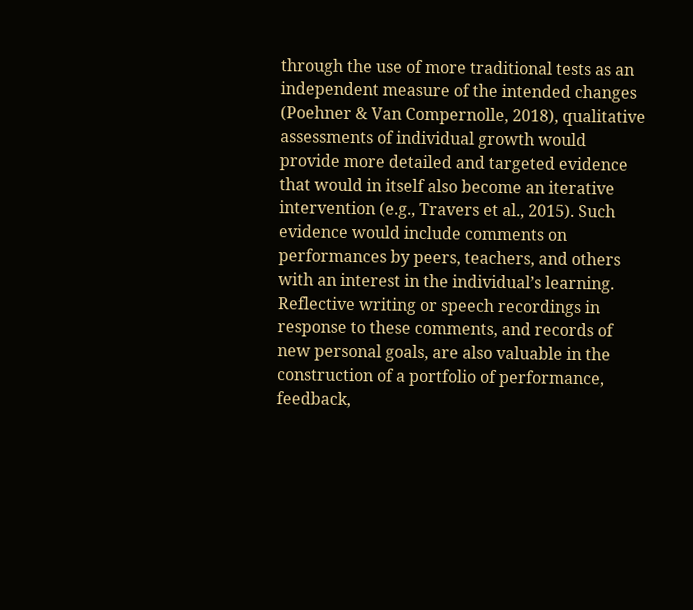through the use of more traditional tests as an independent measure of the intended changes (Poehner & Van Compernolle, 2018), qualitative assessments of individual growth would provide more detailed and targeted evidence that would in itself also become an iterative intervention (e.g., Travers et al., 2015). Such evidence would include comments on performances by peers, teachers, and others with an interest in the individual’s learning. Reflective writing or speech recordings in response to these comments, and records of new personal goals, are also valuable in the construction of a portfolio of performance, feedback,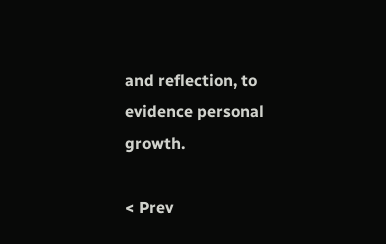and reflection, to evidence personal growth.

< Prev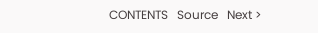CONTENTS   Source   Next >